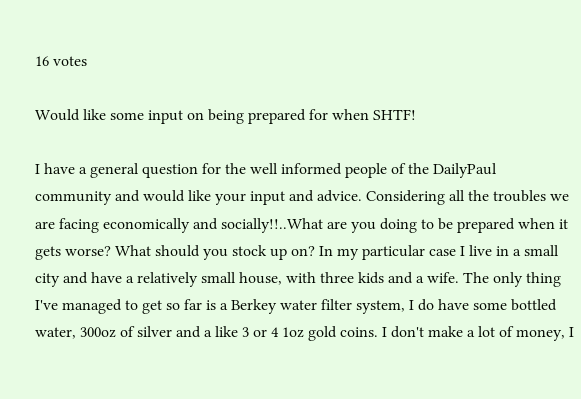16 votes

Would like some input on being prepared for when SHTF!

I have a general question for the well informed people of the DailyPaul community and would like your input and advice. Considering all the troubles we are facing economically and socially!!..What are you doing to be prepared when it gets worse? What should you stock up on? In my particular case I live in a small city and have a relatively small house, with three kids and a wife. The only thing I've managed to get so far is a Berkey water filter system, I do have some bottled water, 300oz of silver and a like 3 or 4 1oz gold coins. I don't make a lot of money, I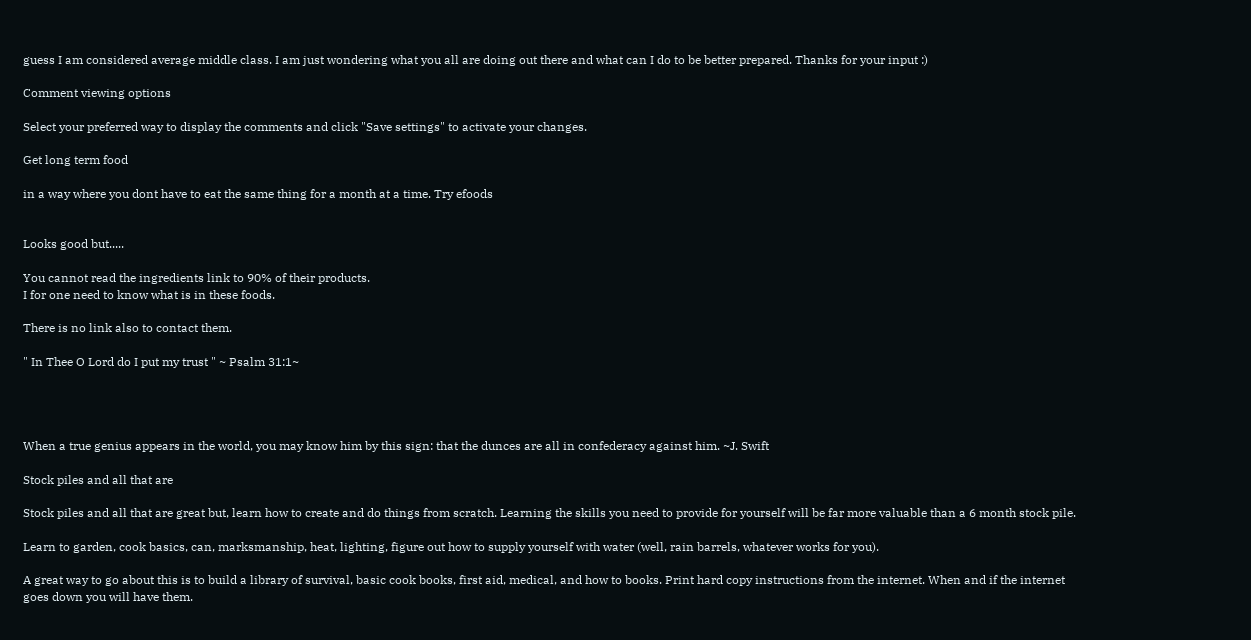guess I am considered average middle class. I am just wondering what you all are doing out there and what can I do to be better prepared. Thanks for your input :)

Comment viewing options

Select your preferred way to display the comments and click "Save settings" to activate your changes.

Get long term food

in a way where you dont have to eat the same thing for a month at a time. Try efoods


Looks good but.....

You cannot read the ingredients link to 90% of their products.
I for one need to know what is in these foods.

There is no link also to contact them.

" In Thee O Lord do I put my trust " ~ Psalm 31:1~




When a true genius appears in the world, you may know him by this sign: that the dunces are all in confederacy against him. ~J. Swift

Stock piles and all that are

Stock piles and all that are great but, learn how to create and do things from scratch. Learning the skills you need to provide for yourself will be far more valuable than a 6 month stock pile.

Learn to garden, cook basics, can, marksmanship, heat, lighting, figure out how to supply yourself with water (well, rain barrels, whatever works for you).

A great way to go about this is to build a library of survival, basic cook books, first aid, medical, and how to books. Print hard copy instructions from the internet. When and if the internet goes down you will have them.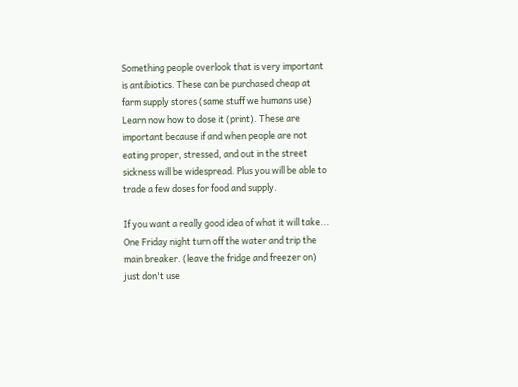Something people overlook that is very important is antibiotics. These can be purchased cheap at farm supply stores (same stuff we humans use) Learn now how to dose it (print). These are important because if and when people are not eating proper, stressed, and out in the street sickness will be widespread. Plus you will be able to trade a few doses for food and supply.

If you want a really good idea of what it will take... One Friday night turn off the water and trip the main breaker. (leave the fridge and freezer on) just don't use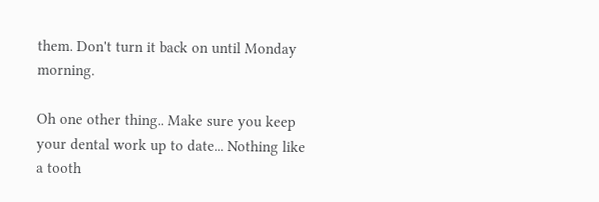them. Don't turn it back on until Monday morning.

Oh one other thing.. Make sure you keep your dental work up to date... Nothing like a tooth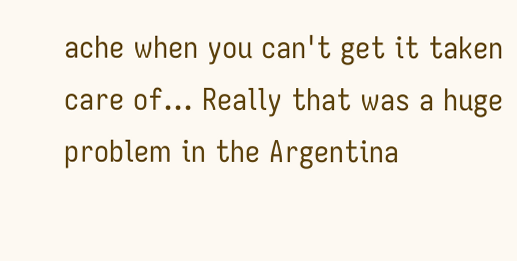ache when you can't get it taken care of... Really that was a huge problem in the Argentina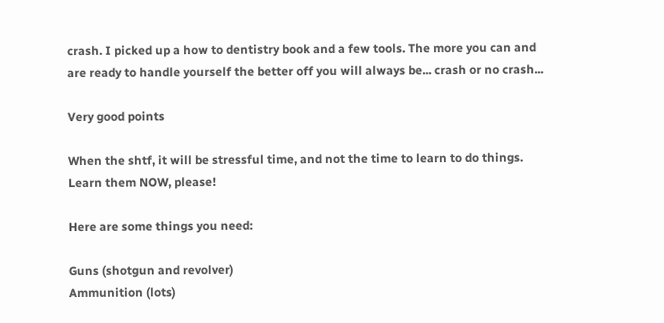crash. I picked up a how to dentistry book and a few tools. The more you can and are ready to handle yourself the better off you will always be... crash or no crash...

Very good points

When the shtf, it will be stressful time, and not the time to learn to do things. Learn them NOW, please!

Here are some things you need:

Guns (shotgun and revolver)
Ammunition (lots)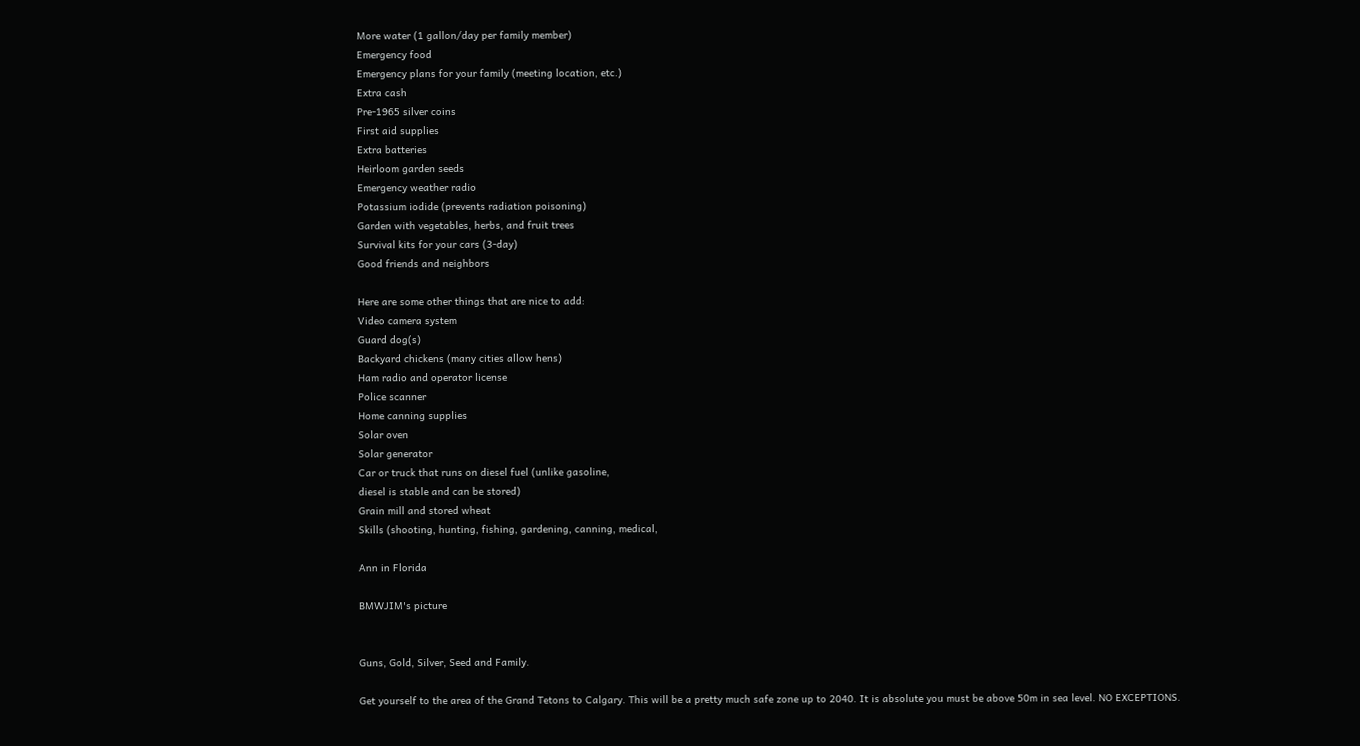More water (1 gallon/day per family member)
Emergency food
Emergency plans for your family (meeting location, etc.)
Extra cash
Pre-1965 silver coins
First aid supplies
Extra batteries
Heirloom garden seeds
Emergency weather radio
Potassium iodide (prevents radiation poisoning)
Garden with vegetables, herbs, and fruit trees
Survival kits for your cars (3-day)
Good friends and neighbors

Here are some other things that are nice to add:
Video camera system
Guard dog(s)
Backyard chickens (many cities allow hens)
Ham radio and operator license
Police scanner
Home canning supplies
Solar oven
Solar generator
Car or truck that runs on diesel fuel (unlike gasoline,
diesel is stable and can be stored)
Grain mill and stored wheat
Skills (shooting, hunting, fishing, gardening, canning, medical,

Ann in Florida

BMWJIM's picture


Guns, Gold, Silver, Seed and Family.

Get yourself to the area of the Grand Tetons to Calgary. This will be a pretty much safe zone up to 2040. It is absolute you must be above 50m in sea level. NO EXCEPTIONS.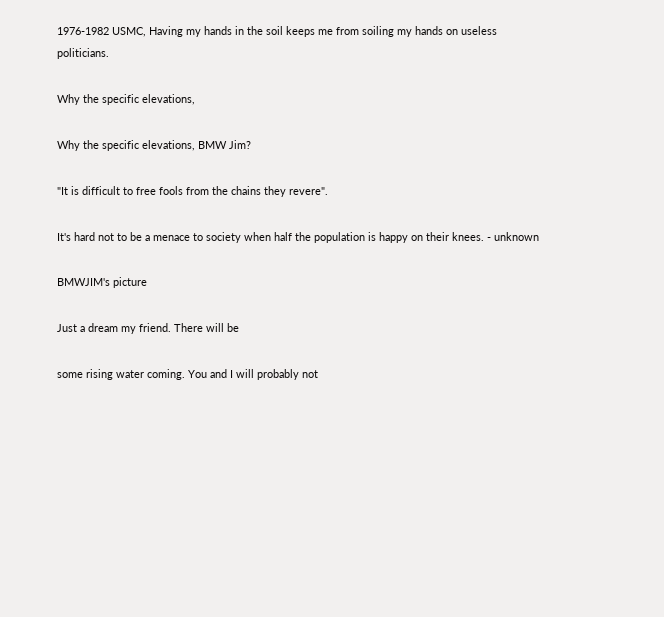1976-1982 USMC, Having my hands in the soil keeps me from soiling my hands on useless politicians.

Why the specific elevations,

Why the specific elevations, BMW Jim?

"It is difficult to free fools from the chains they revere".

It's hard not to be a menace to society when half the population is happy on their knees. - unknown

BMWJIM's picture

Just a dream my friend. There will be

some rising water coming. You and I will probably not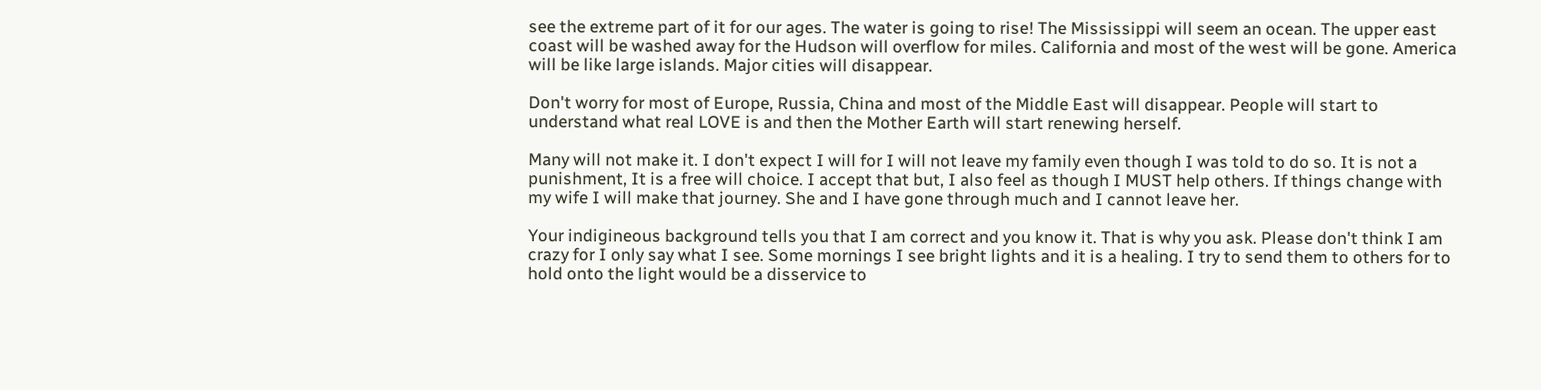see the extreme part of it for our ages. The water is going to rise! The Mississippi will seem an ocean. The upper east coast will be washed away for the Hudson will overflow for miles. California and most of the west will be gone. America will be like large islands. Major cities will disappear.

Don't worry for most of Europe, Russia, China and most of the Middle East will disappear. People will start to understand what real LOVE is and then the Mother Earth will start renewing herself.

Many will not make it. I don't expect I will for I will not leave my family even though I was told to do so. It is not a punishment, It is a free will choice. I accept that but, I also feel as though I MUST help others. If things change with my wife I will make that journey. She and I have gone through much and I cannot leave her.

Your indigineous background tells you that I am correct and you know it. That is why you ask. Please don't think I am crazy for I only say what I see. Some mornings I see bright lights and it is a healing. I try to send them to others for to hold onto the light would be a disservice to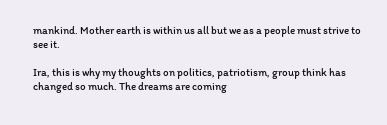mankind. Mother earth is within us all but we as a people must strive to see it.

Ira, this is why my thoughts on politics, patriotism, group think has changed so much. The dreams are coming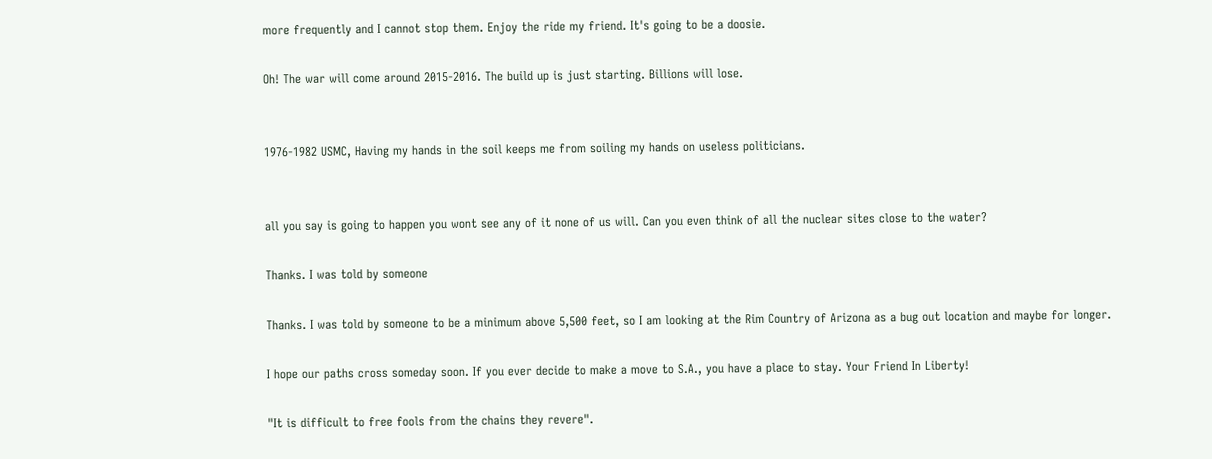more frequently and I cannot stop them. Enjoy the ride my friend. It's going to be a doosie.

Oh! The war will come around 2015-2016. The build up is just starting. Billions will lose.


1976-1982 USMC, Having my hands in the soil keeps me from soiling my hands on useless politicians.


all you say is going to happen you wont see any of it none of us will. Can you even think of all the nuclear sites close to the water?

Thanks. I was told by someone

Thanks. I was told by someone to be a minimum above 5,500 feet, so I am looking at the Rim Country of Arizona as a bug out location and maybe for longer.

I hope our paths cross someday soon. If you ever decide to make a move to S.A., you have a place to stay. Your Friend In Liberty!

"It is difficult to free fools from the chains they revere".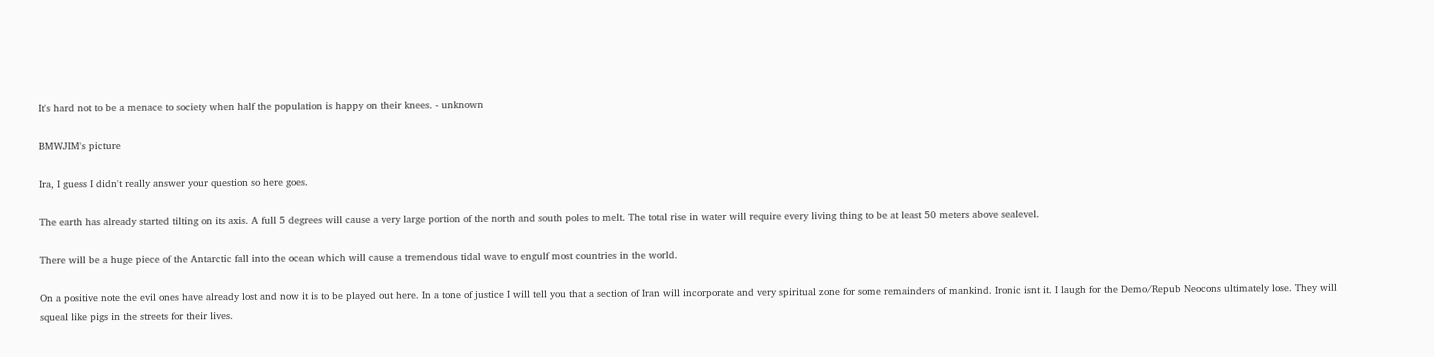It's hard not to be a menace to society when half the population is happy on their knees. - unknown

BMWJIM's picture

Ira, I guess I didn't really answer your question so here goes.

The earth has already started tilting on its axis. A full 5 degrees will cause a very large portion of the north and south poles to melt. The total rise in water will require every living thing to be at least 50 meters above sealevel.

There will be a huge piece of the Antarctic fall into the ocean which will cause a tremendous tidal wave to engulf most countries in the world.

On a positive note the evil ones have already lost and now it is to be played out here. In a tone of justice I will tell you that a section of Iran will incorporate and very spiritual zone for some remainders of mankind. Ironic isnt it. I laugh for the Demo/Repub Neocons ultimately lose. They will squeal like pigs in the streets for their lives.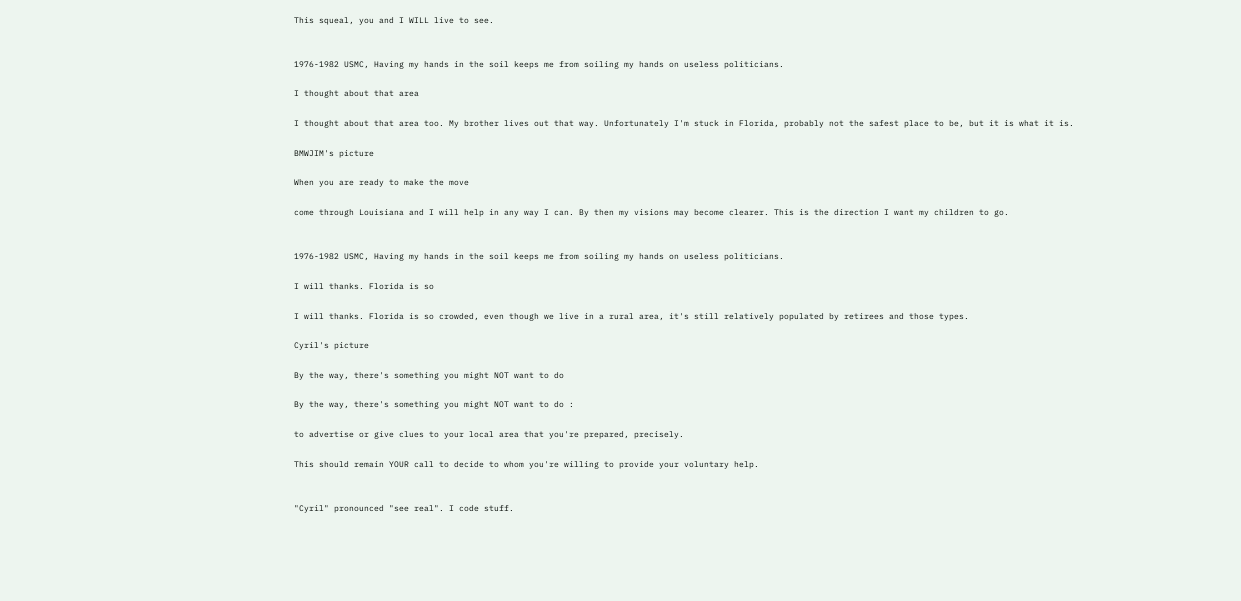This squeal, you and I WILL live to see.


1976-1982 USMC, Having my hands in the soil keeps me from soiling my hands on useless politicians.

I thought about that area

I thought about that area too. My brother lives out that way. Unfortunately I'm stuck in Florida, probably not the safest place to be, but it is what it is.

BMWJIM's picture

When you are ready to make the move

come through Louisiana and I will help in any way I can. By then my visions may become clearer. This is the direction I want my children to go.


1976-1982 USMC, Having my hands in the soil keeps me from soiling my hands on useless politicians.

I will thanks. Florida is so

I will thanks. Florida is so crowded, even though we live in a rural area, it's still relatively populated by retirees and those types.

Cyril's picture

By the way, there's something you might NOT want to do

By the way, there's something you might NOT want to do :

to advertise or give clues to your local area that you're prepared, precisely.

This should remain YOUR call to decide to whom you're willing to provide your voluntary help.


"Cyril" pronounced "see real". I code stuff.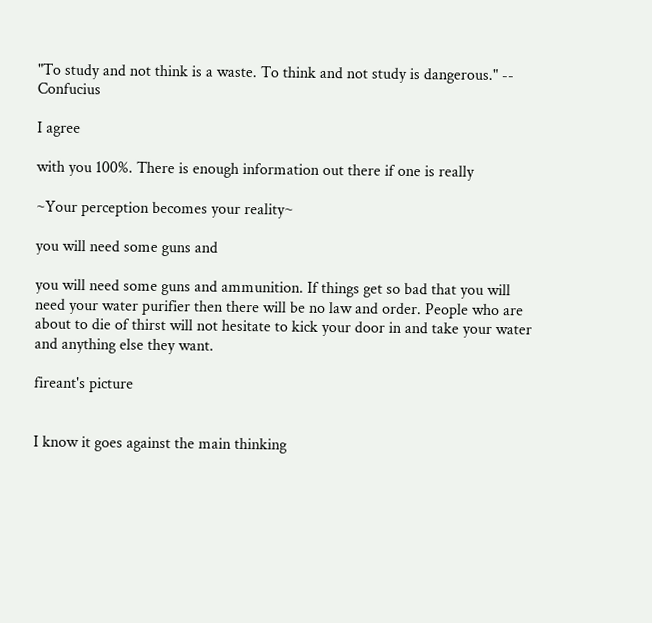"To study and not think is a waste. To think and not study is dangerous." -- Confucius

I agree

with you 100%. There is enough information out there if one is really

~Your perception becomes your reality~

you will need some guns and

you will need some guns and ammunition. If things get so bad that you will need your water purifier then there will be no law and order. People who are about to die of thirst will not hesitate to kick your door in and take your water and anything else they want.

fireant's picture


I know it goes against the main thinking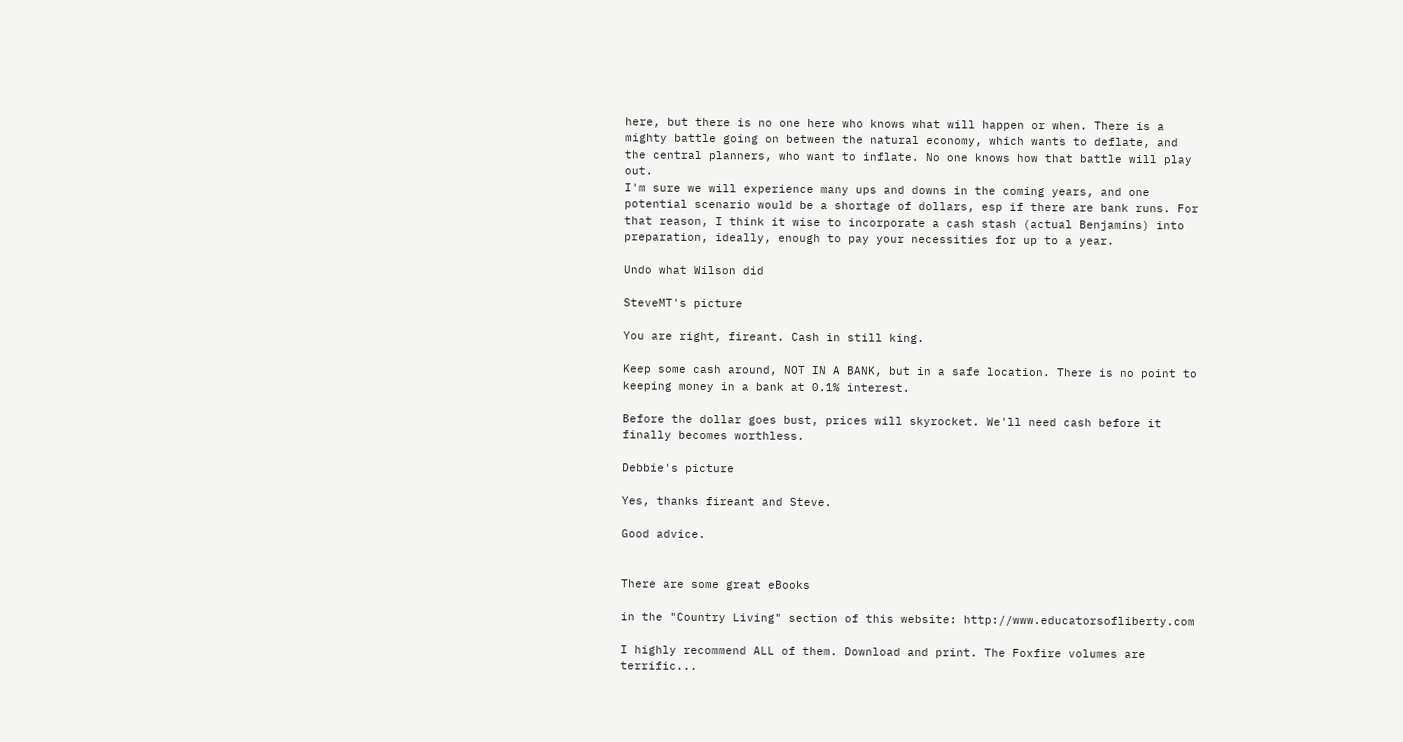here, but there is no one here who knows what will happen or when. There is a mighty battle going on between the natural economy, which wants to deflate, and the central planners, who want to inflate. No one knows how that battle will play out.
I'm sure we will experience many ups and downs in the coming years, and one potential scenario would be a shortage of dollars, esp if there are bank runs. For that reason, I think it wise to incorporate a cash stash (actual Benjamins) into preparation, ideally, enough to pay your necessities for up to a year.

Undo what Wilson did

SteveMT's picture

You are right, fireant. Cash in still king.

Keep some cash around, NOT IN A BANK, but in a safe location. There is no point to keeping money in a bank at 0.1% interest.

Before the dollar goes bust, prices will skyrocket. We'll need cash before it finally becomes worthless.

Debbie's picture

Yes, thanks fireant and Steve.

Good advice.


There are some great eBooks

in the "Country Living" section of this website: http://www.educatorsofliberty.com

I highly recommend ALL of them. Download and print. The Foxfire volumes are terrific...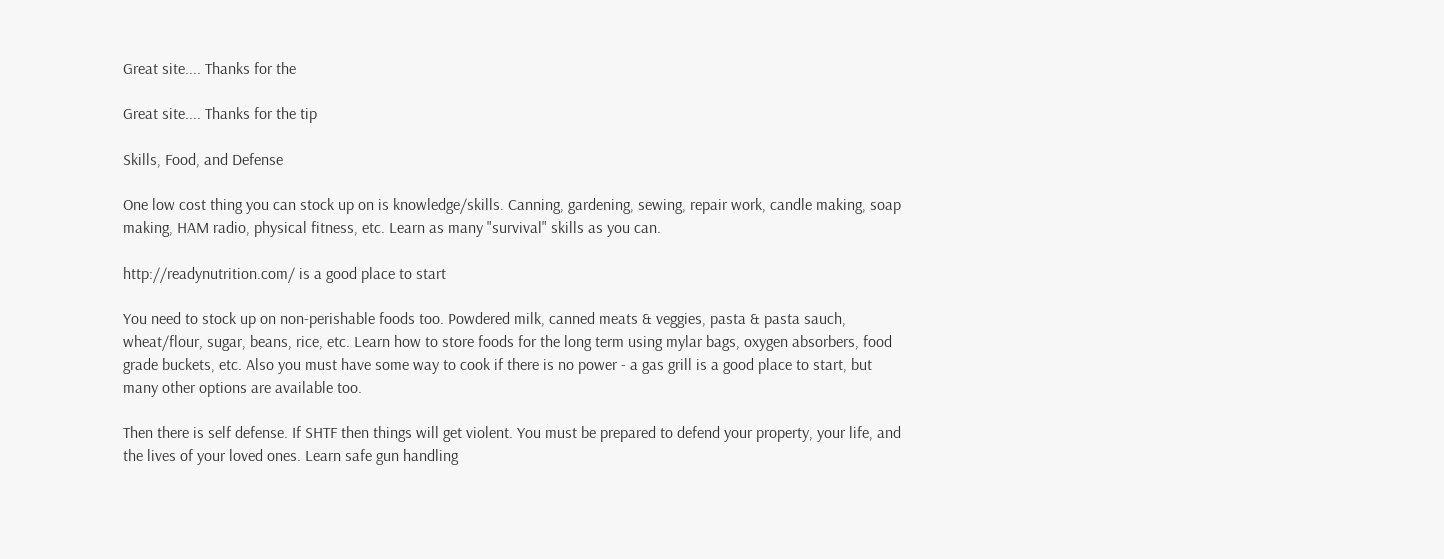Great site.... Thanks for the

Great site.... Thanks for the tip

Skills, Food, and Defense

One low cost thing you can stock up on is knowledge/skills. Canning, gardening, sewing, repair work, candle making, soap making, HAM radio, physical fitness, etc. Learn as many "survival" skills as you can.

http://readynutrition.com/ is a good place to start

You need to stock up on non-perishable foods too. Powdered milk, canned meats & veggies, pasta & pasta sauch, wheat/flour, sugar, beans, rice, etc. Learn how to store foods for the long term using mylar bags, oxygen absorbers, food grade buckets, etc. Also you must have some way to cook if there is no power - a gas grill is a good place to start, but many other options are available too.

Then there is self defense. If SHTF then things will get violent. You must be prepared to defend your property, your life, and the lives of your loved ones. Learn safe gun handling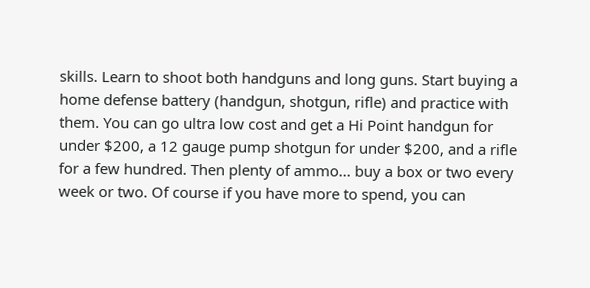skills. Learn to shoot both handguns and long guns. Start buying a home defense battery (handgun, shotgun, rifle) and practice with them. You can go ultra low cost and get a Hi Point handgun for under $200, a 12 gauge pump shotgun for under $200, and a rifle for a few hundred. Then plenty of ammo... buy a box or two every week or two. Of course if you have more to spend, you can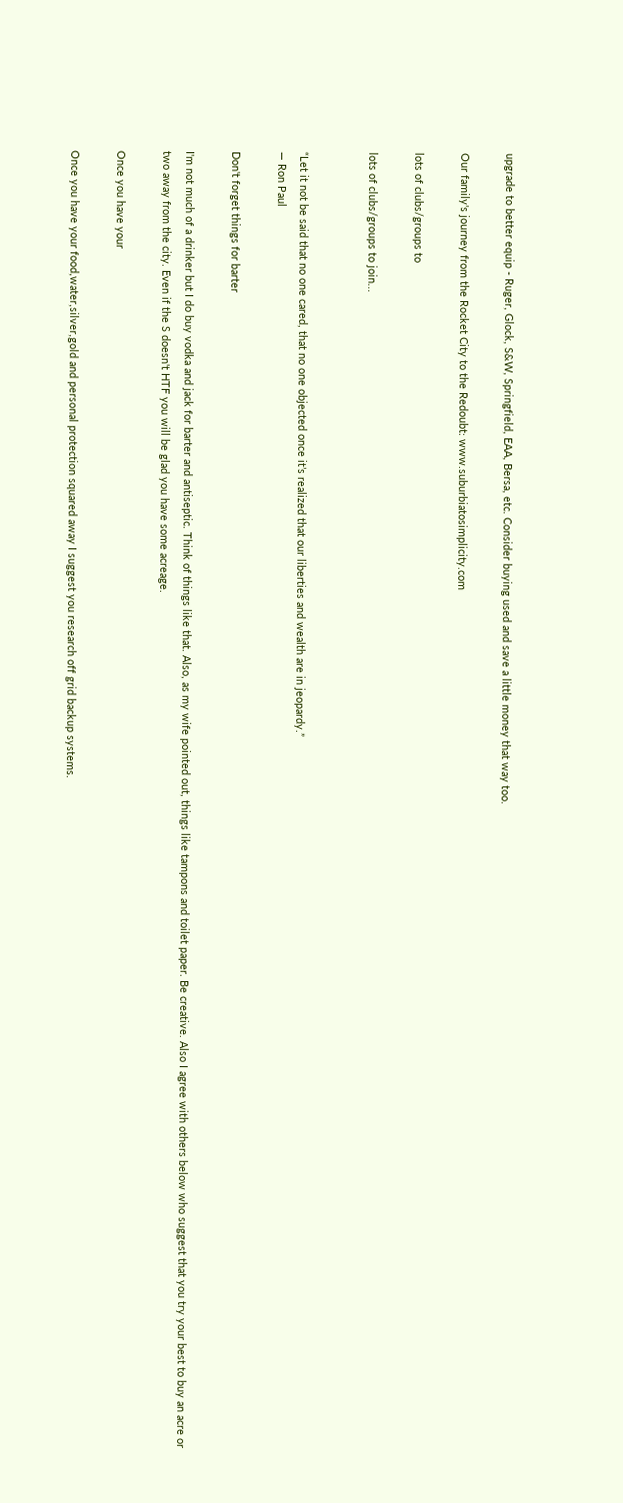upgrade to better equip - Ruger, Glock, S&W, Springfield, EAA, Bersa, etc. Consider buying used and save a little money that way too.

Our family's journey from the Rocket City to the Redoubt: www.suburbiatosimplicity.com

lots of clubs/groups to

lots of clubs/groups to join...


“Let it not be said that no one cared, that no one objected once it’s realized that our liberties and wealth are in jeopardy.”
― Ron Paul

Don't forget things for barter

I'm not much of a drinker but I do buy vodka and jack for barter and antiseptic. Think of things like that. Also, as my wife pointed out, things like tampons and toilet paper. Be creative. Also I agree with others below who suggest that you try your best to buy an acre or two away from the city. Even if the S doesn't HTF you will be glad you have some acreage.

Once you have your

Once you have your food,water,silver,gold and personal protection squared away I suggest you research off grid backup systems.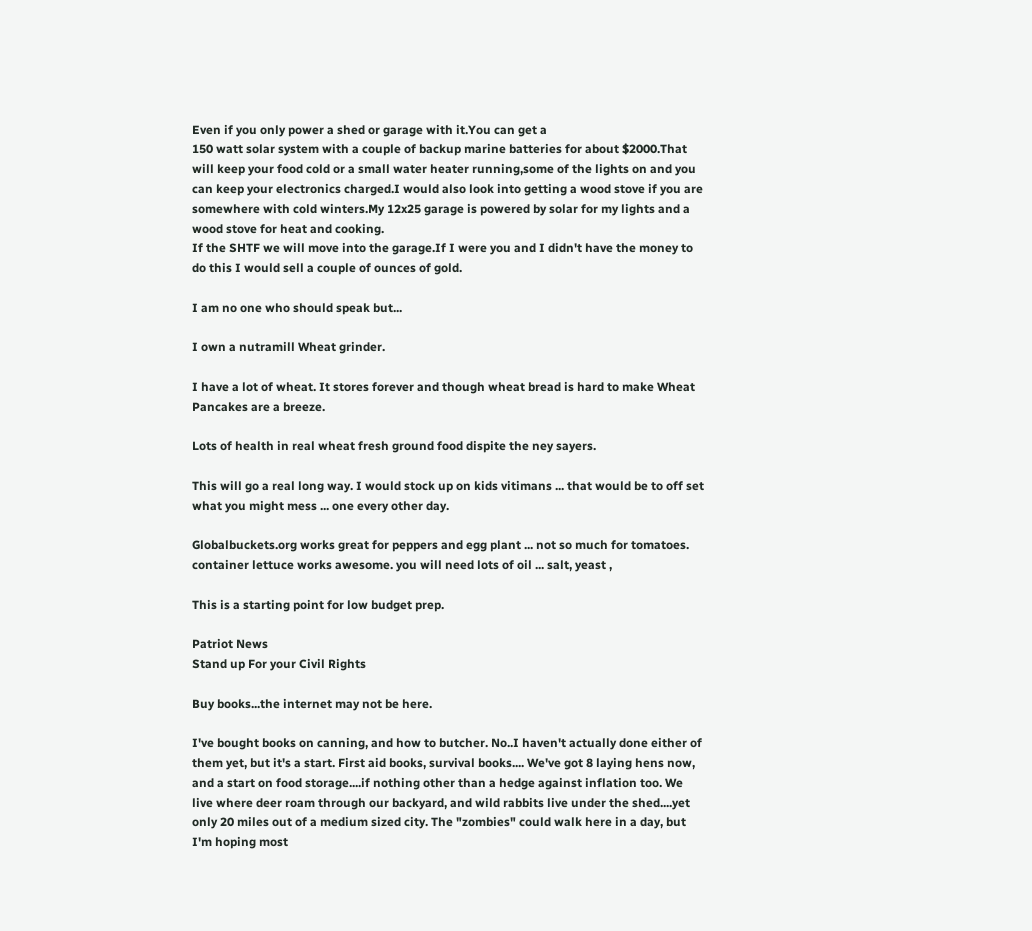Even if you only power a shed or garage with it.You can get a
150 watt solar system with a couple of backup marine batteries for about $2000.That will keep your food cold or a small water heater running,some of the lights on and you can keep your electronics charged.I would also look into getting a wood stove if you are somewhere with cold winters.My 12x25 garage is powered by solar for my lights and a wood stove for heat and cooking.
If the SHTF we will move into the garage.If I were you and I didn't have the money to do this I would sell a couple of ounces of gold.

I am no one who should speak but...

I own a nutramill Wheat grinder.

I have a lot of wheat. It stores forever and though wheat bread is hard to make Wheat Pancakes are a breeze.

Lots of health in real wheat fresh ground food dispite the ney sayers.

This will go a real long way. I would stock up on kids vitimans ... that would be to off set what you might mess ... one every other day.

Globalbuckets.org works great for peppers and egg plant ... not so much for tomatoes. container lettuce works awesome. you will need lots of oil ... salt, yeast ,

This is a starting point for low budget prep.

Patriot News
Stand up For your Civil Rights

Buy books...the internet may not be here.

I've bought books on canning, and how to butcher. No..I haven't actually done either of them yet, but it's a start. First aid books, survival books.... We've got 8 laying hens now, and a start on food storage....if nothing other than a hedge against inflation too. We live where deer roam through our backyard, and wild rabbits live under the shed....yet only 20 miles out of a medium sized city. The "zombies" could walk here in a day, but I'm hoping most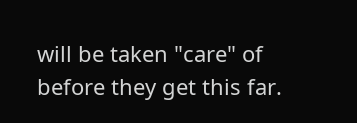will be taken "care" of before they get this far.